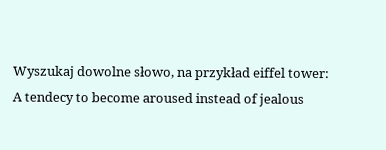Wyszukaj dowolne słowo, na przykład eiffel tower:
A tendecy to become aroused instead of jealous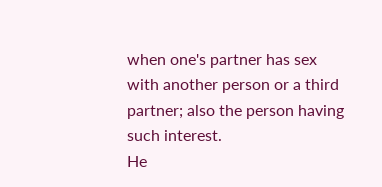when one's partner has sex with another person or a third partner; also the person having such interest.
He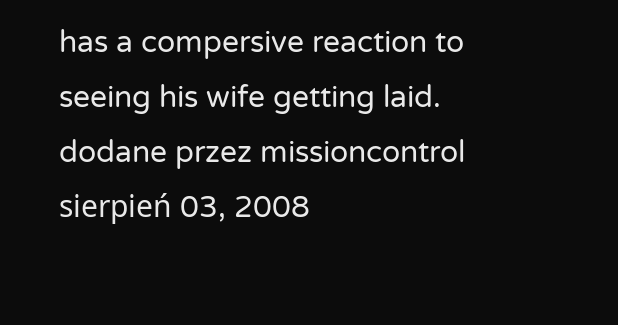has a compersive reaction to seeing his wife getting laid.
dodane przez missioncontrol sierpień 03, 2008